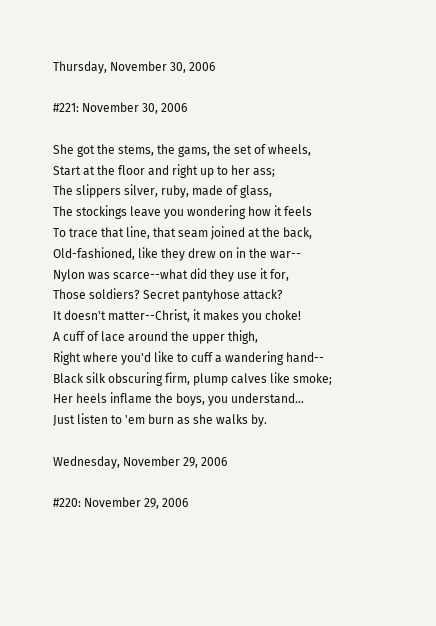Thursday, November 30, 2006

#221: November 30, 2006

She got the stems, the gams, the set of wheels,
Start at the floor and right up to her ass;
The slippers silver, ruby, made of glass,
The stockings leave you wondering how it feels
To trace that line, that seam joined at the back,
Old-fashioned, like they drew on in the war--
Nylon was scarce--what did they use it for,
Those soldiers? Secret pantyhose attack?
It doesn't matter--Christ, it makes you choke!
A cuff of lace around the upper thigh,
Right where you'd like to cuff a wandering hand--
Black silk obscuring firm, plump calves like smoke;
Her heels inflame the boys, you understand...
Just listen to 'em burn as she walks by.

Wednesday, November 29, 2006

#220: November 29, 2006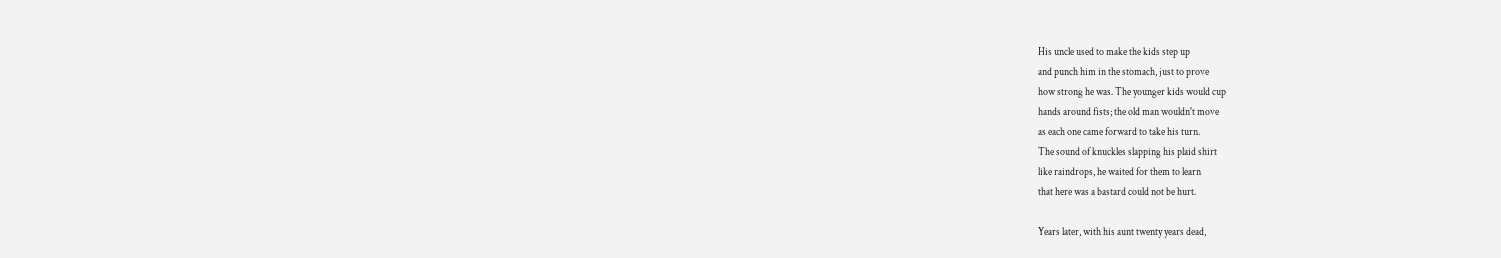His uncle used to make the kids step up
and punch him in the stomach, just to prove
how strong he was. The younger kids would cup
hands around fists; the old man wouldn't move
as each one came forward to take his turn.
The sound of knuckles slapping his plaid shirt
like raindrops, he waited for them to learn
that here was a bastard could not be hurt.

Years later, with his aunt twenty years dead,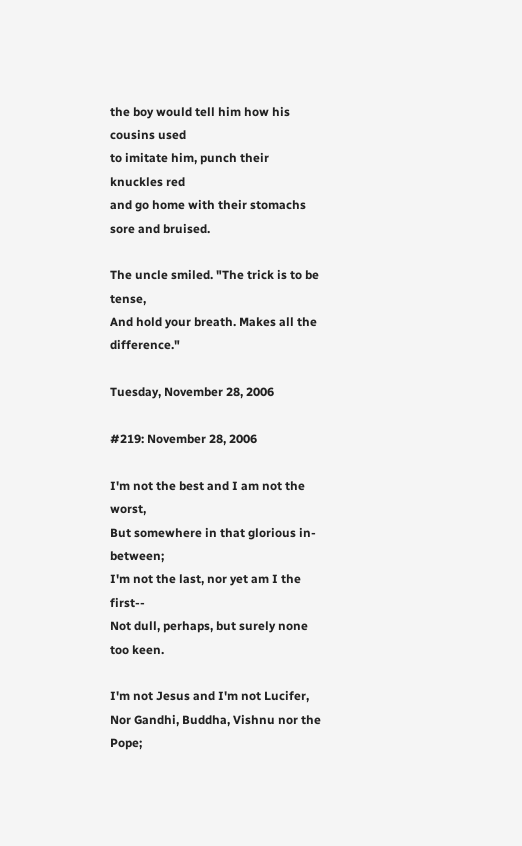the boy would tell him how his cousins used
to imitate him, punch their knuckles red
and go home with their stomachs sore and bruised.

The uncle smiled. "The trick is to be tense,
And hold your breath. Makes all the difference."

Tuesday, November 28, 2006

#219: November 28, 2006

I'm not the best and I am not the worst,
But somewhere in that glorious in-between;
I'm not the last, nor yet am I the first--
Not dull, perhaps, but surely none too keen.

I'm not Jesus and I'm not Lucifer,
Nor Gandhi, Buddha, Vishnu nor the Pope;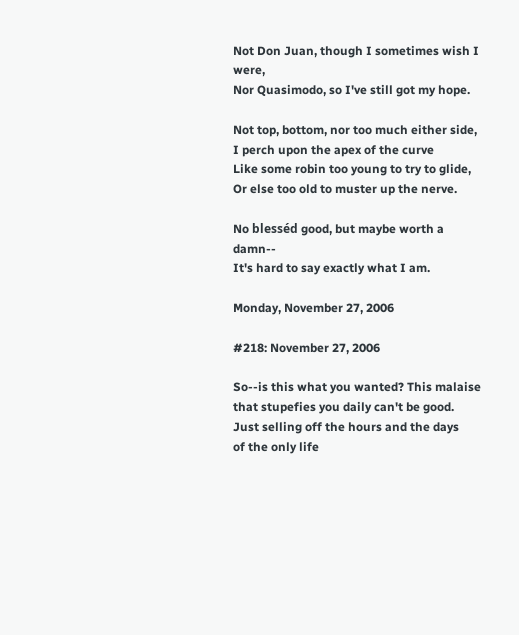Not Don Juan, though I sometimes wish I were,
Nor Quasimodo, so I've still got my hope.

Not top, bottom, nor too much either side,
I perch upon the apex of the curve
Like some robin too young to try to glide,
Or else too old to muster up the nerve.

No blesséd good, but maybe worth a damn--
It's hard to say exactly what I am.

Monday, November 27, 2006

#218: November 27, 2006

So--is this what you wanted? This malaise
that stupefies you daily can't be good.
Just selling off the hours and the days
of the only life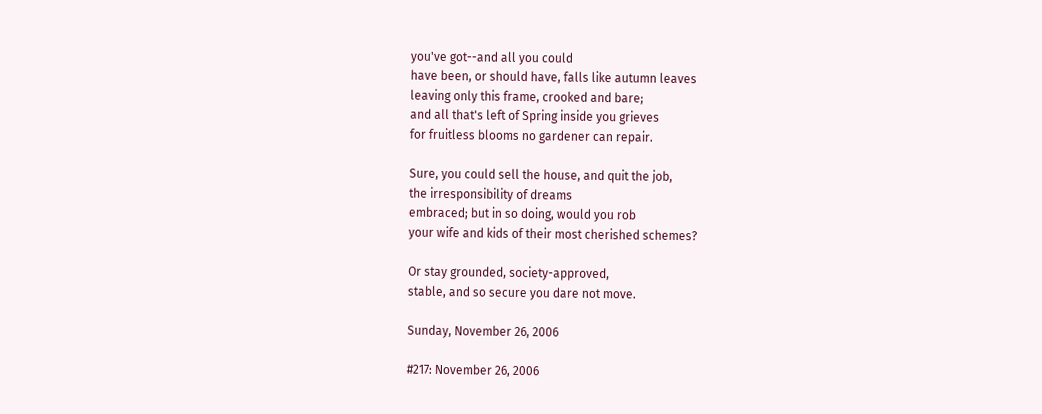you've got--and all you could
have been, or should have, falls like autumn leaves
leaving only this frame, crooked and bare;
and all that's left of Spring inside you grieves
for fruitless blooms no gardener can repair.

Sure, you could sell the house, and quit the job,
the irresponsibility of dreams
embraced; but in so doing, would you rob
your wife and kids of their most cherished schemes?

Or stay grounded, society-approved,
stable, and so secure you dare not move.

Sunday, November 26, 2006

#217: November 26, 2006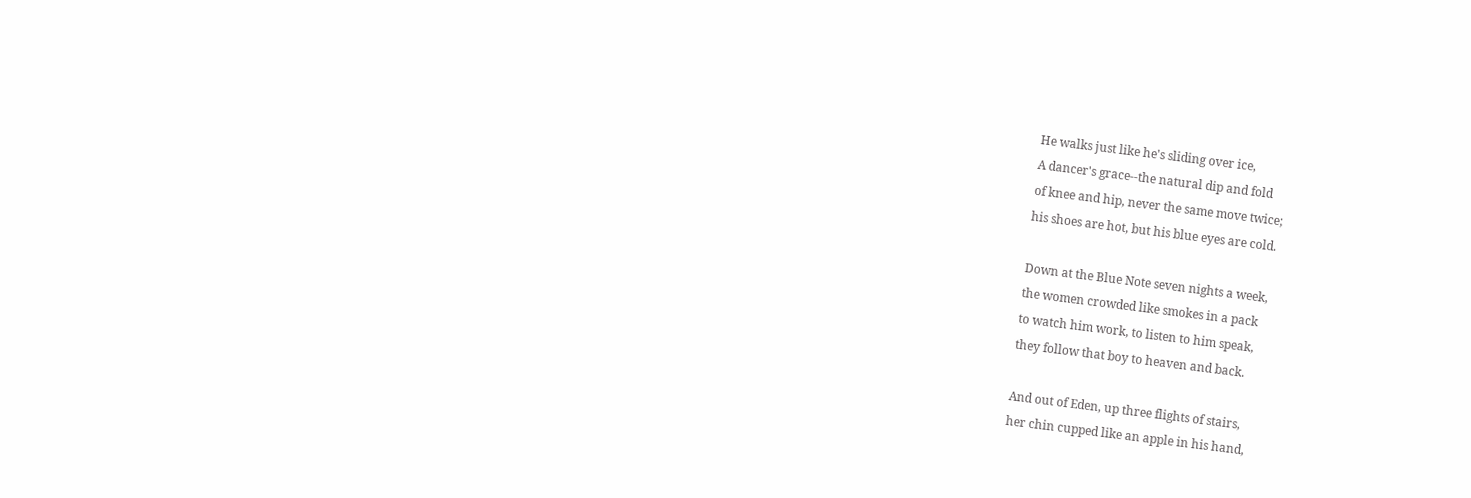He walks just like he's sliding over ice,
A dancer's grace--the natural dip and fold
of knee and hip, never the same move twice;
his shoes are hot, but his blue eyes are cold.

Down at the Blue Note seven nights a week,
the women crowded like smokes in a pack
to watch him work, to listen to him speak,
they follow that boy to heaven and back.

And out of Eden, up three flights of stairs,
her chin cupped like an apple in his hand,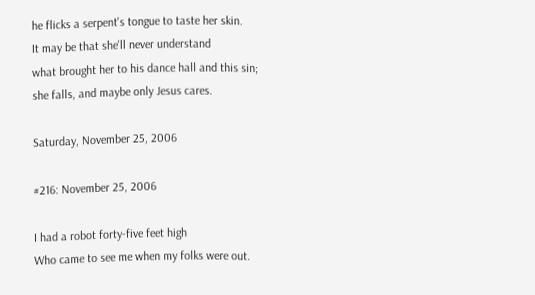he flicks a serpent's tongue to taste her skin.
It may be that she'll never understand
what brought her to his dance hall and this sin;
she falls, and maybe only Jesus cares.

Saturday, November 25, 2006

#216: November 25, 2006

I had a robot forty-five feet high
Who came to see me when my folks were out.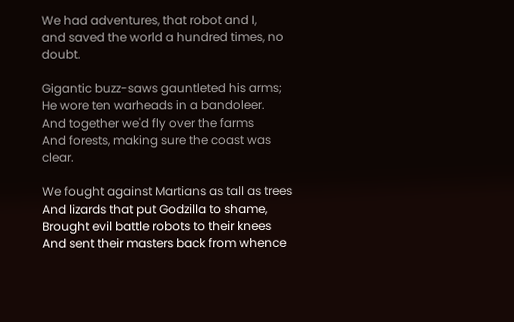We had adventures, that robot and I,
and saved the world a hundred times, no doubt.

Gigantic buzz-saws gauntleted his arms;
He wore ten warheads in a bandoleer.
And together we'd fly over the farms
And forests, making sure the coast was clear.

We fought against Martians as tall as trees
And lizards that put Godzilla to shame,
Brought evil battle robots to their knees
And sent their masters back from whence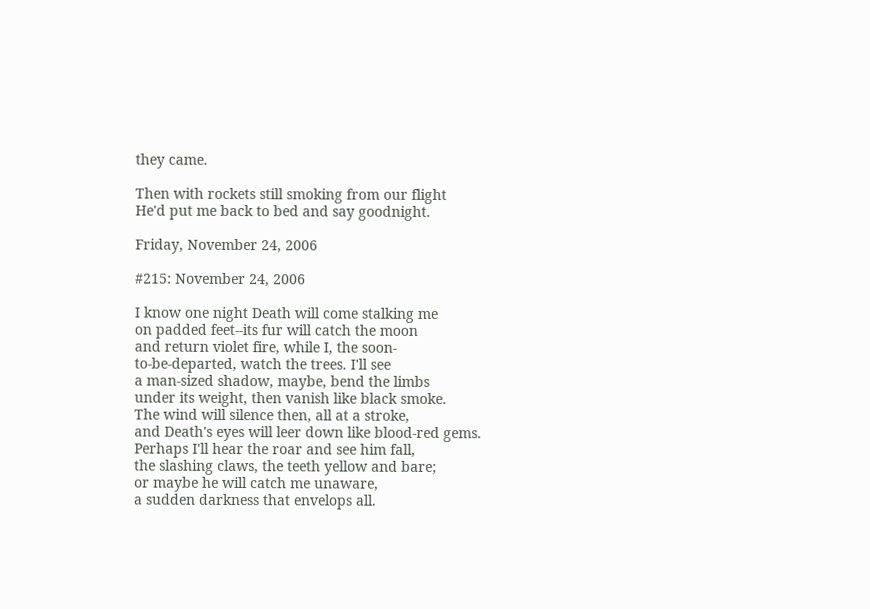they came.

Then with rockets still smoking from our flight
He'd put me back to bed and say goodnight.

Friday, November 24, 2006

#215: November 24, 2006

I know one night Death will come stalking me
on padded feet--its fur will catch the moon
and return violet fire, while I, the soon-
to-be-departed, watch the trees. I'll see
a man-sized shadow, maybe, bend the limbs
under its weight, then vanish like black smoke.
The wind will silence then, all at a stroke,
and Death's eyes will leer down like blood-red gems.
Perhaps I'll hear the roar and see him fall,
the slashing claws, the teeth yellow and bare;
or maybe he will catch me unaware,
a sudden darkness that envelops all.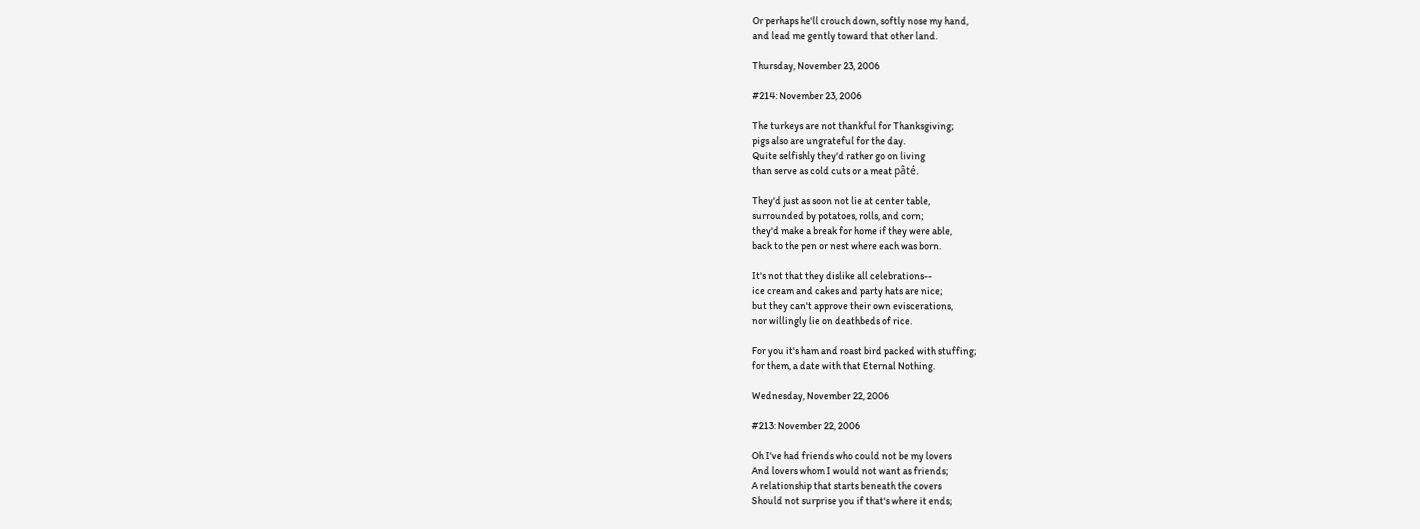Or perhaps he'll crouch down, softly nose my hand,
and lead me gently toward that other land.

Thursday, November 23, 2006

#214: November 23, 2006

The turkeys are not thankful for Thanksgiving;
pigs also are ungrateful for the day.
Quite selfishly they'd rather go on living
than serve as cold cuts or a meat pâté.

They'd just as soon not lie at center table,
surrounded by potatoes, rolls, and corn;
they'd make a break for home if they were able,
back to the pen or nest where each was born.

It's not that they dislike all celebrations--
ice cream and cakes and party hats are nice;
but they can't approve their own eviscerations,
nor willingly lie on deathbeds of rice.

For you it's ham and roast bird packed with stuffing;
for them, a date with that Eternal Nothing.

Wednesday, November 22, 2006

#213: November 22, 2006

Oh I've had friends who could not be my lovers
And lovers whom I would not want as friends;
A relationship that starts beneath the covers
Should not surprise you if that's where it ends;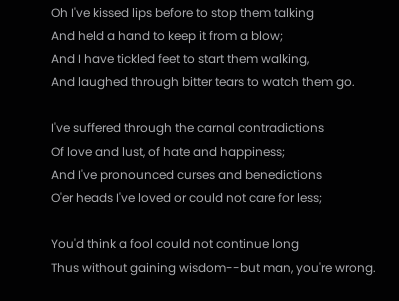Oh I've kissed lips before to stop them talking
And held a hand to keep it from a blow;
And I have tickled feet to start them walking,
And laughed through bitter tears to watch them go.

I've suffered through the carnal contradictions
Of love and lust, of hate and happiness;
And I've pronounced curses and benedictions
O'er heads I've loved or could not care for less;

You'd think a fool could not continue long
Thus without gaining wisdom--but man, you're wrong.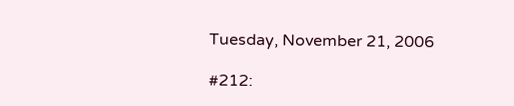Tuesday, November 21, 2006

#212: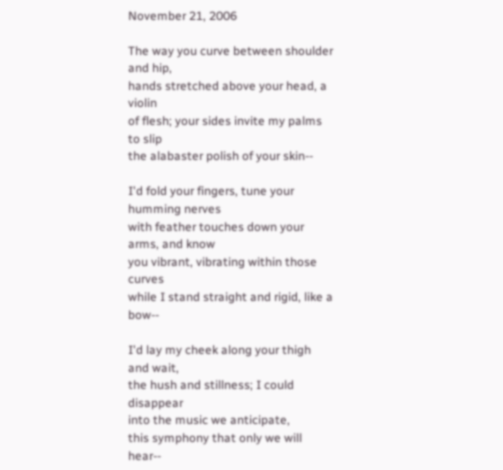November 21, 2006

The way you curve between shoulder and hip,
hands stretched above your head, a violin
of flesh; your sides invite my palms to slip
the alabaster polish of your skin--

I'd fold your fingers, tune your humming nerves
with feather touches down your arms, and know
you vibrant, vibrating within those curves
while I stand straight and rigid, like a bow--

I'd lay my cheek along your thigh and wait,
the hush and stillness; I could disappear
into the music we anticipate,
this symphony that only we will hear--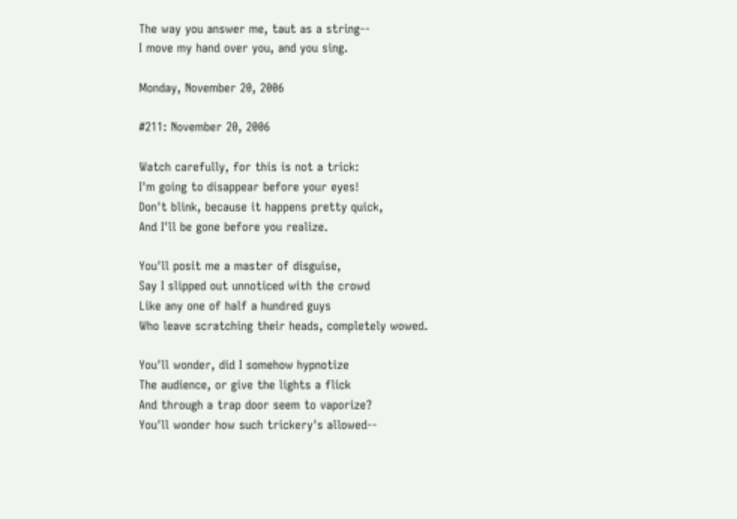The way you answer me, taut as a string--
I move my hand over you, and you sing.

Monday, November 20, 2006

#211: November 20, 2006

Watch carefully, for this is not a trick:
I'm going to disappear before your eyes!
Don't blink, because it happens pretty quick,
And I'll be gone before you realize.

You'll posit me a master of disguise,
Say I slipped out unnoticed with the crowd
Like any one of half a hundred guys
Who leave scratching their heads, completely wowed.

You'll wonder, did I somehow hypnotize
The audience, or give the lights a flick
And through a trap door seem to vaporize?
You'll wonder how such trickery's allowed--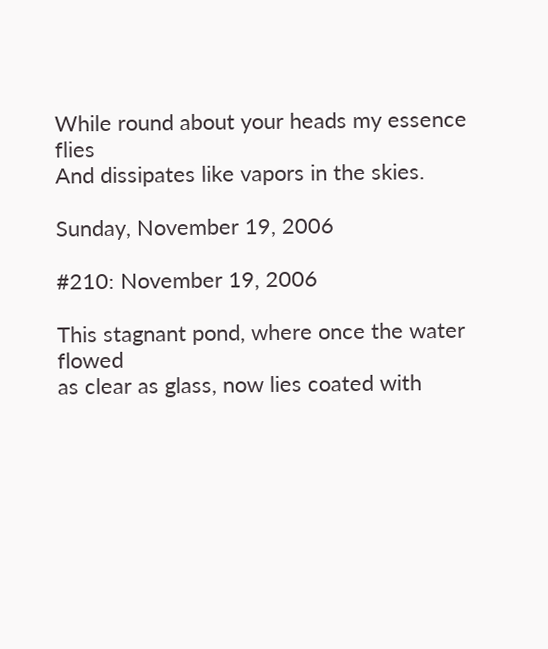While round about your heads my essence flies
And dissipates like vapors in the skies.

Sunday, November 19, 2006

#210: November 19, 2006

This stagnant pond, where once the water flowed
as clear as glass, now lies coated with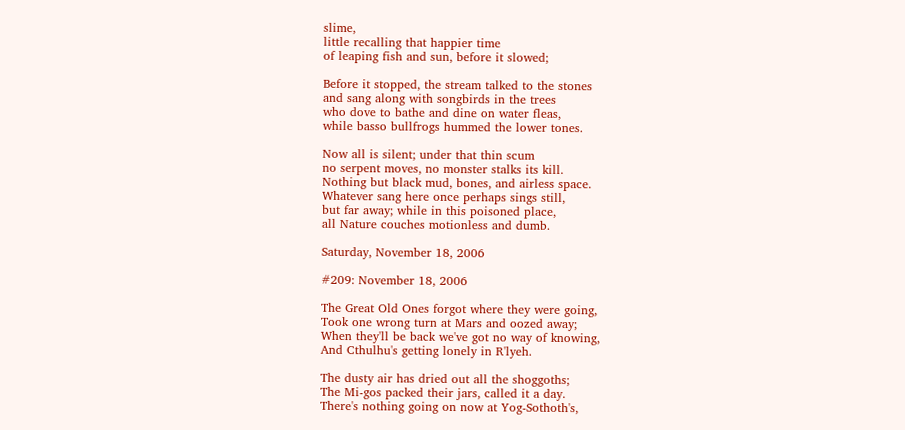slime,
little recalling that happier time
of leaping fish and sun, before it slowed;

Before it stopped, the stream talked to the stones
and sang along with songbirds in the trees
who dove to bathe and dine on water fleas,
while basso bullfrogs hummed the lower tones.

Now all is silent; under that thin scum
no serpent moves, no monster stalks its kill.
Nothing but black mud, bones, and airless space.
Whatever sang here once perhaps sings still,
but far away; while in this poisoned place,
all Nature couches motionless and dumb.

Saturday, November 18, 2006

#209: November 18, 2006

The Great Old Ones forgot where they were going,
Took one wrong turn at Mars and oozed away;
When they'll be back we've got no way of knowing,
And Cthulhu's getting lonely in R'lyeh.

The dusty air has dried out all the shoggoths;
The Mi-gos packed their jars, called it a day.
There's nothing going on now at Yog-Sothoth's,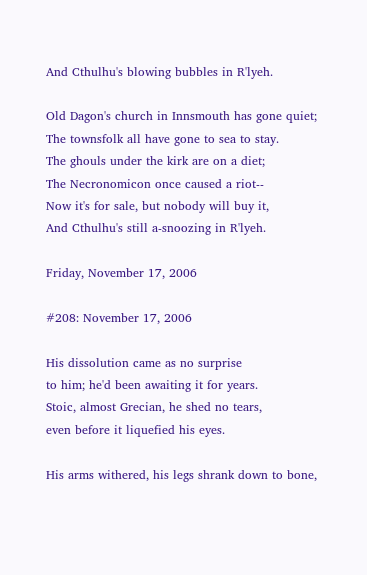And Cthulhu's blowing bubbles in R'lyeh.

Old Dagon's church in Innsmouth has gone quiet;
The townsfolk all have gone to sea to stay.
The ghouls under the kirk are on a diet;
The Necronomicon once caused a riot--
Now it's for sale, but nobody will buy it,
And Cthulhu's still a-snoozing in R'lyeh.

Friday, November 17, 2006

#208: November 17, 2006

His dissolution came as no surprise
to him; he'd been awaiting it for years.
Stoic, almost Grecian, he shed no tears,
even before it liquefied his eyes.

His arms withered, his legs shrank down to bone,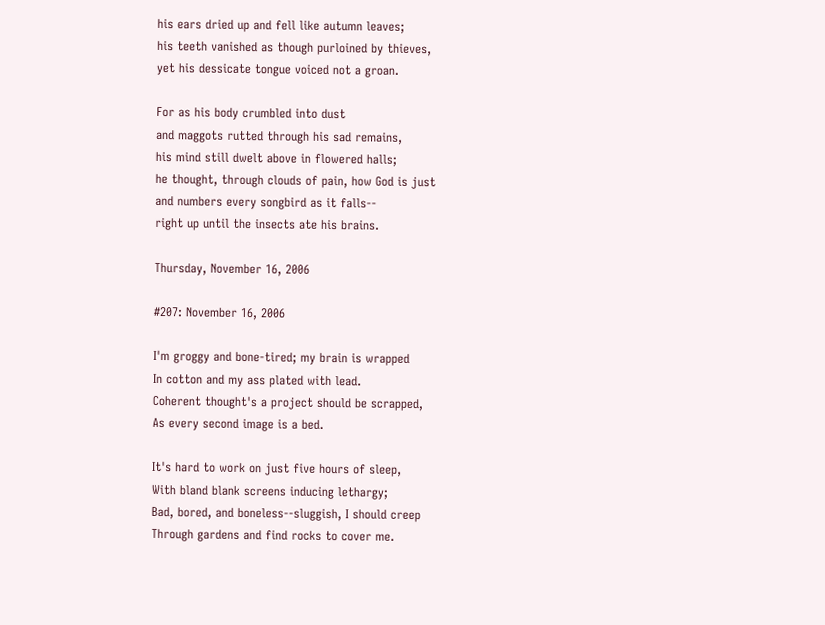his ears dried up and fell like autumn leaves;
his teeth vanished as though purloined by thieves,
yet his dessicate tongue voiced not a groan.

For as his body crumbled into dust
and maggots rutted through his sad remains,
his mind still dwelt above in flowered halls;
he thought, through clouds of pain, how God is just
and numbers every songbird as it falls--
right up until the insects ate his brains.

Thursday, November 16, 2006

#207: November 16, 2006

I'm groggy and bone-tired; my brain is wrapped
In cotton and my ass plated with lead.
Coherent thought's a project should be scrapped,
As every second image is a bed.

It's hard to work on just five hours of sleep,
With bland blank screens inducing lethargy;
Bad, bored, and boneless--sluggish, I should creep
Through gardens and find rocks to cover me.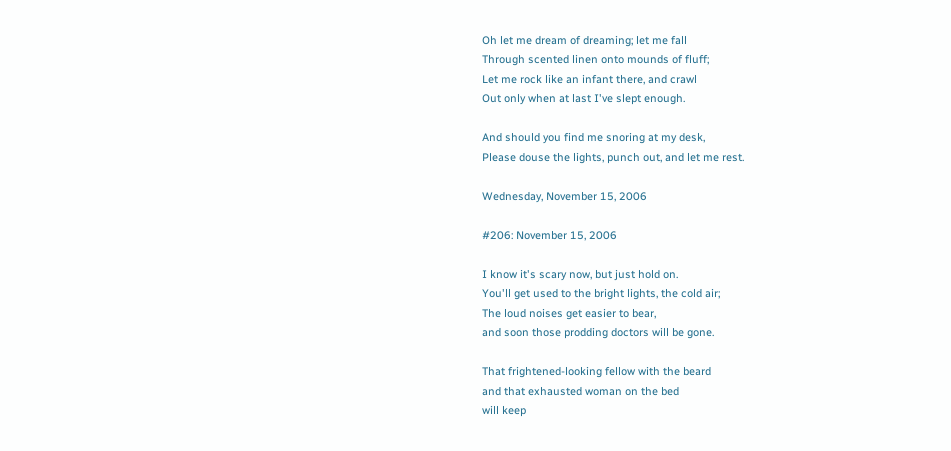Oh let me dream of dreaming; let me fall
Through scented linen onto mounds of fluff;
Let me rock like an infant there, and crawl
Out only when at last I've slept enough.

And should you find me snoring at my desk,
Please douse the lights, punch out, and let me rest.

Wednesday, November 15, 2006

#206: November 15, 2006

I know it's scary now, but just hold on.
You'll get used to the bright lights, the cold air;
The loud noises get easier to bear,
and soon those prodding doctors will be gone.

That frightened-looking fellow with the beard
and that exhausted woman on the bed
will keep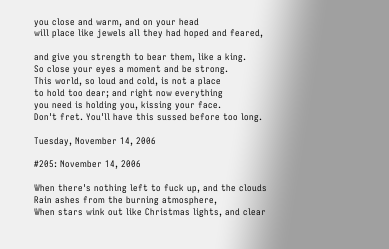you close and warm, and on your head
will place like jewels all they had hoped and feared,

and give you strength to bear them, like a king.
So close your eyes a moment and be strong.
This world, so loud and cold, is not a place
to hold too dear; and right now everything
you need is holding you, kissing your face.
Don't fret. You'll have this sussed before too long.

Tuesday, November 14, 2006

#205: November 14, 2006

When there's nothing left to fuck up, and the clouds
Rain ashes from the burning atmosphere,
When stars wink out like Christmas lights, and clear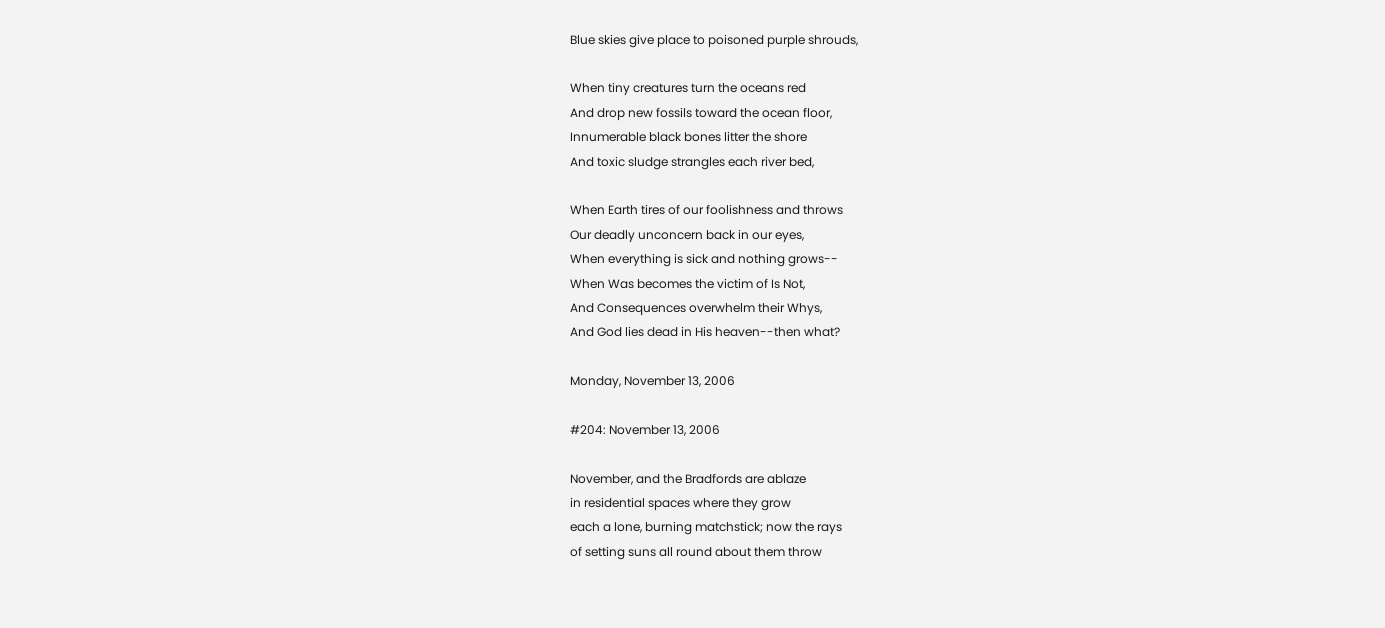Blue skies give place to poisoned purple shrouds,

When tiny creatures turn the oceans red
And drop new fossils toward the ocean floor,
Innumerable black bones litter the shore
And toxic sludge strangles each river bed,

When Earth tires of our foolishness and throws
Our deadly unconcern back in our eyes,
When everything is sick and nothing grows--
When Was becomes the victim of Is Not,
And Consequences overwhelm their Whys,
And God lies dead in His heaven--then what?

Monday, November 13, 2006

#204: November 13, 2006

November, and the Bradfords are ablaze
in residential spaces where they grow
each a lone, burning matchstick; now the rays
of setting suns all round about them throw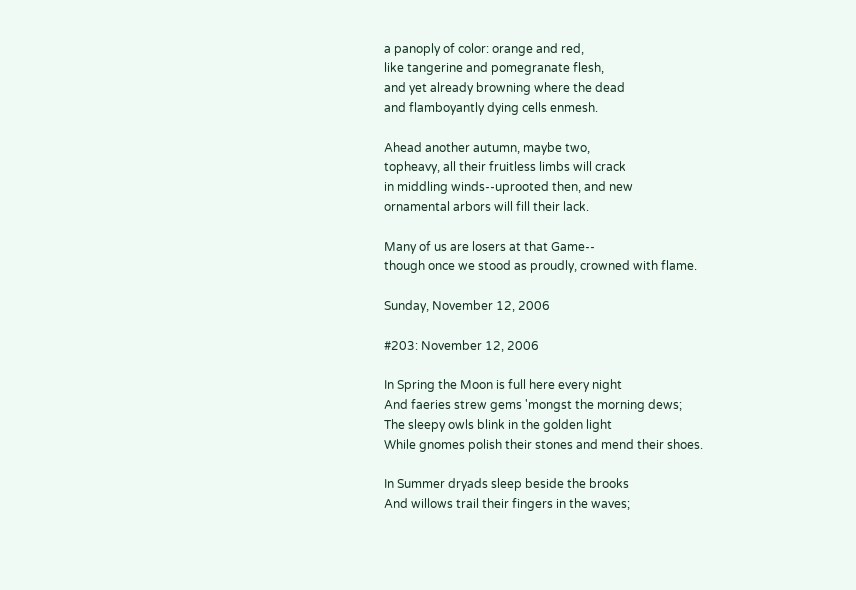a panoply of color: orange and red,
like tangerine and pomegranate flesh,
and yet already browning where the dead
and flamboyantly dying cells enmesh.

Ahead another autumn, maybe two,
topheavy, all their fruitless limbs will crack
in middling winds--uprooted then, and new
ornamental arbors will fill their lack.

Many of us are losers at that Game--
though once we stood as proudly, crowned with flame.

Sunday, November 12, 2006

#203: November 12, 2006

In Spring the Moon is full here every night
And faeries strew gems 'mongst the morning dews;
The sleepy owls blink in the golden light
While gnomes polish their stones and mend their shoes.

In Summer dryads sleep beside the brooks
And willows trail their fingers in the waves;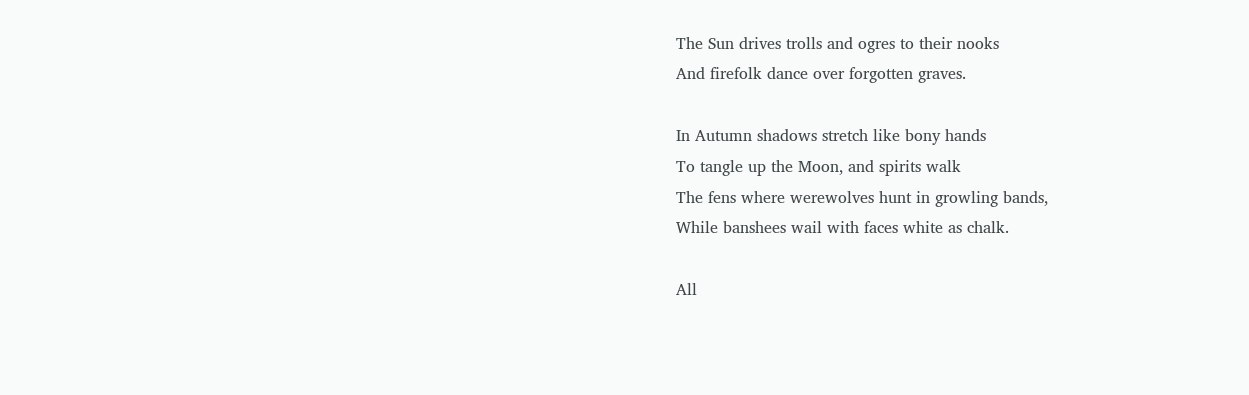The Sun drives trolls and ogres to their nooks
And firefolk dance over forgotten graves.

In Autumn shadows stretch like bony hands
To tangle up the Moon, and spirits walk
The fens where werewolves hunt in growling bands,
While banshees wail with faces white as chalk.

All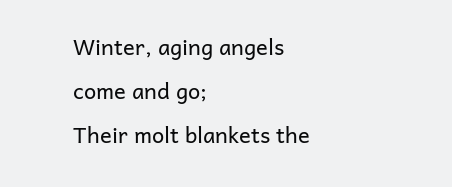Winter, aging angels come and go;
Their molt blankets the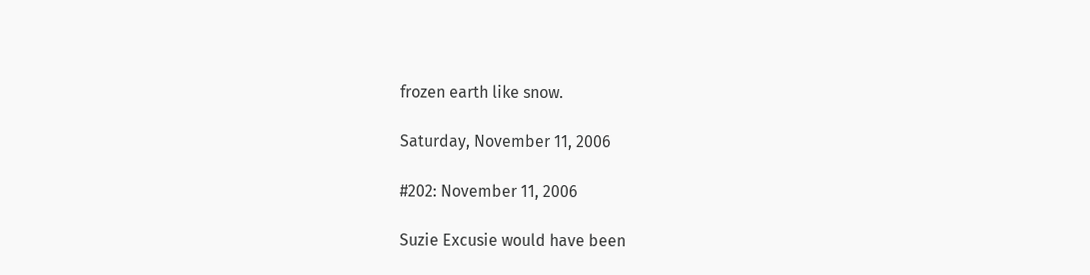frozen earth like snow.

Saturday, November 11, 2006

#202: November 11, 2006

Suzie Excusie would have been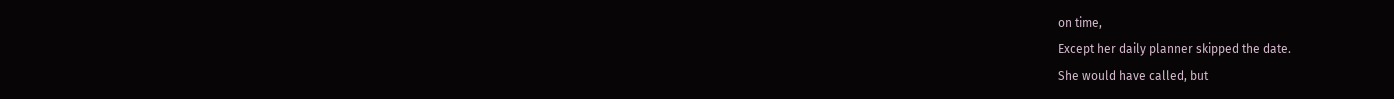on time,
Except her daily planner skipped the date.
She would have called, but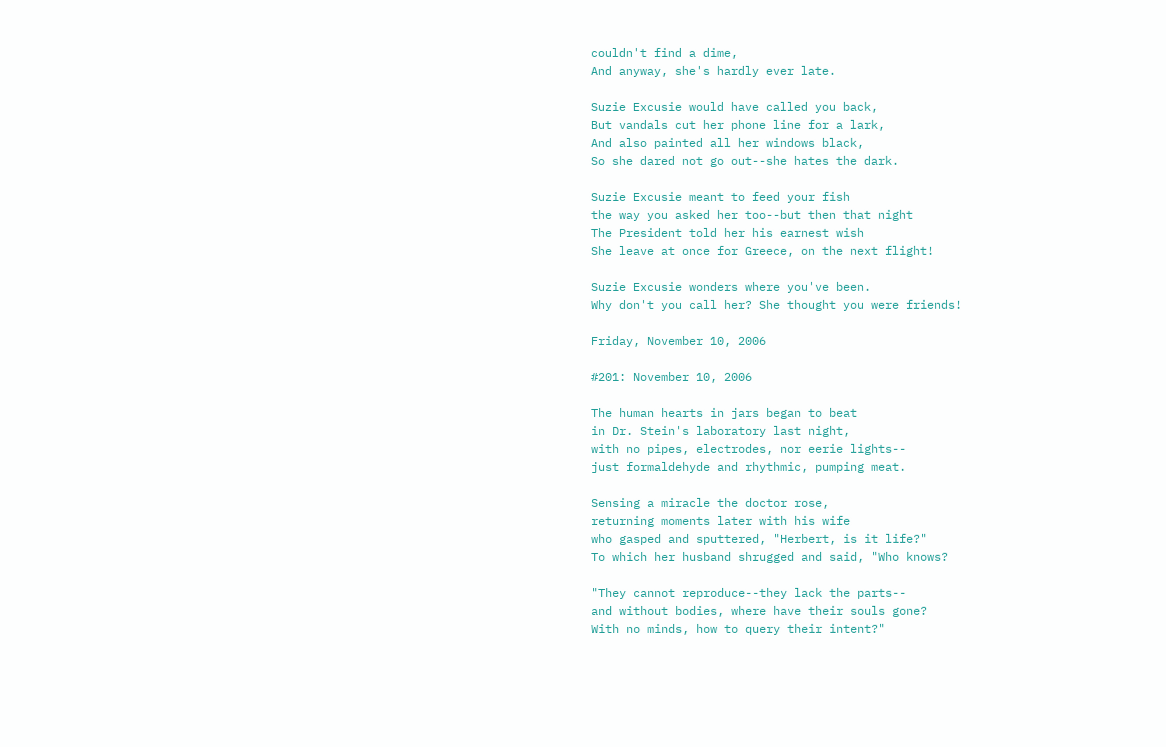couldn't find a dime,
And anyway, she's hardly ever late.

Suzie Excusie would have called you back,
But vandals cut her phone line for a lark,
And also painted all her windows black,
So she dared not go out--she hates the dark.

Suzie Excusie meant to feed your fish
the way you asked her too--but then that night
The President told her his earnest wish
She leave at once for Greece, on the next flight!

Suzie Excusie wonders where you've been.
Why don't you call her? She thought you were friends!

Friday, November 10, 2006

#201: November 10, 2006

The human hearts in jars began to beat
in Dr. Stein's laboratory last night,
with no pipes, electrodes, nor eerie lights--
just formaldehyde and rhythmic, pumping meat.

Sensing a miracle the doctor rose,
returning moments later with his wife
who gasped and sputtered, "Herbert, is it life?"
To which her husband shrugged and said, "Who knows?

"They cannot reproduce--they lack the parts--
and without bodies, where have their souls gone?
With no minds, how to query their intent?"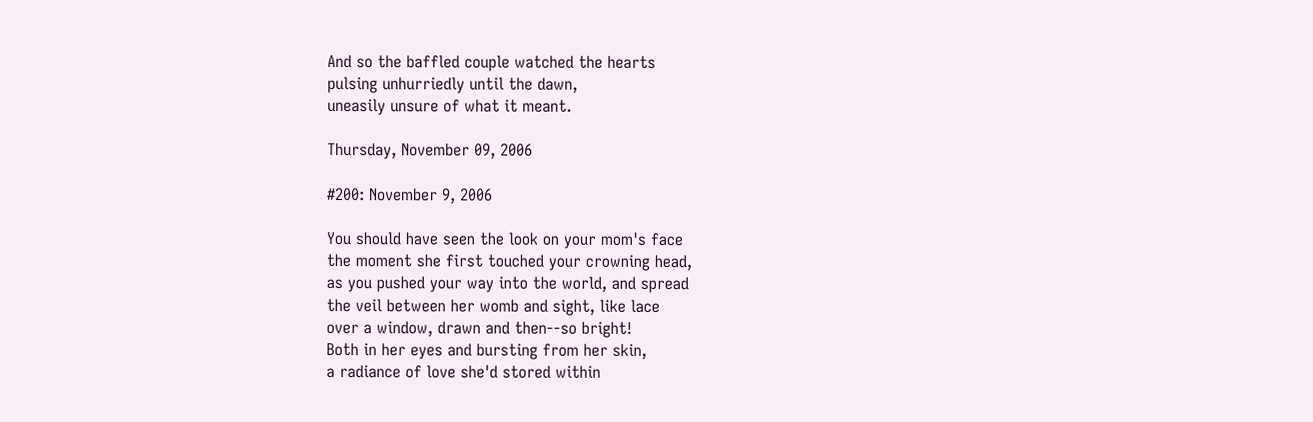And so the baffled couple watched the hearts
pulsing unhurriedly until the dawn,
uneasily unsure of what it meant.

Thursday, November 09, 2006

#200: November 9, 2006

You should have seen the look on your mom's face
the moment she first touched your crowning head,
as you pushed your way into the world, and spread
the veil between her womb and sight, like lace
over a window, drawn and then--so bright!
Both in her eyes and bursting from her skin,
a radiance of love she'd stored within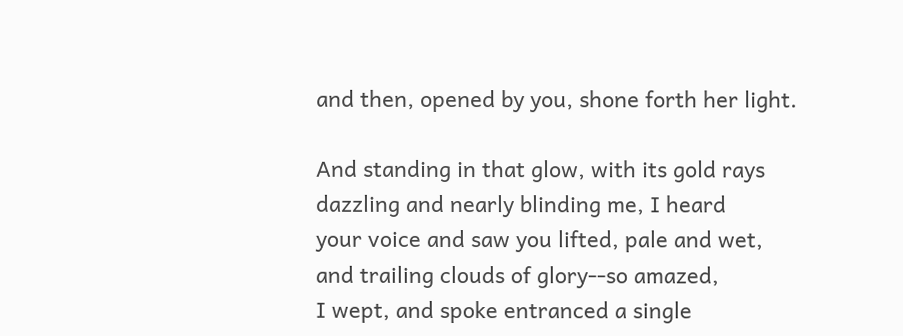and then, opened by you, shone forth her light.

And standing in that glow, with its gold rays
dazzling and nearly blinding me, I heard
your voice and saw you lifted, pale and wet,
and trailing clouds of glory--so amazed,
I wept, and spoke entranced a single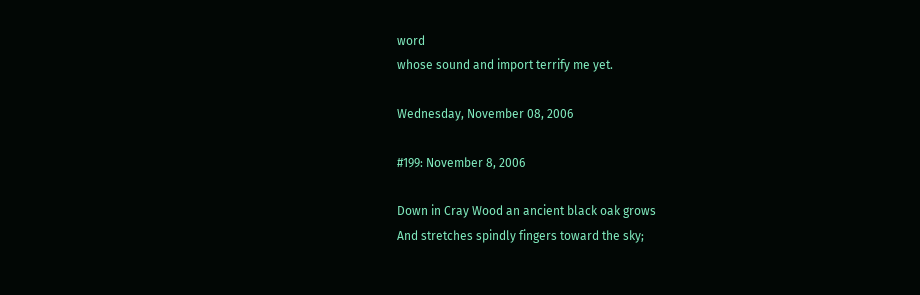word
whose sound and import terrify me yet.

Wednesday, November 08, 2006

#199: November 8, 2006

Down in Cray Wood an ancient black oak grows
And stretches spindly fingers toward the sky;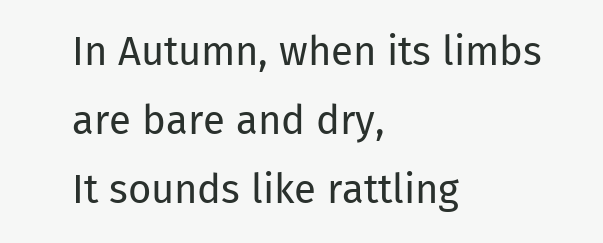In Autumn, when its limbs are bare and dry,
It sounds like rattling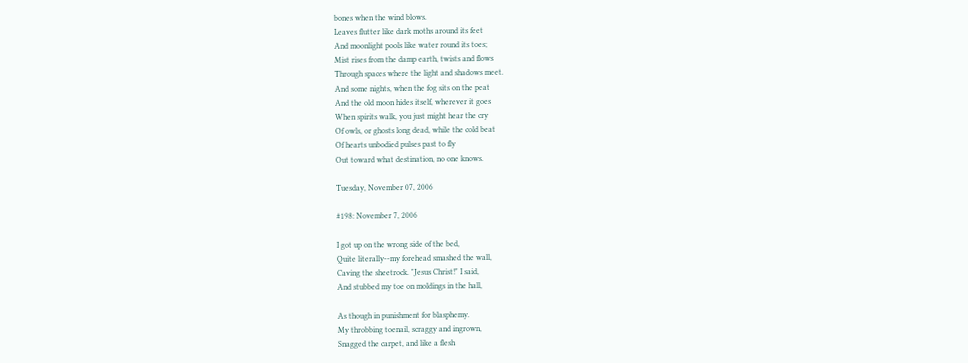bones when the wind blows.
Leaves flutter like dark moths around its feet
And moonlight pools like water round its toes;
Mist rises from the damp earth, twists and flows
Through spaces where the light and shadows meet.
And some nights, when the fog sits on the peat
And the old moon hides itself, wherever it goes
When spirits walk, you just might hear the cry
Of owls, or ghosts long dead, while the cold beat
Of hearts unbodied pulses past to fly
Out toward what destination, no one knows.

Tuesday, November 07, 2006

#198: November 7, 2006

I got up on the wrong side of the bed,
Quite literally--my forehead smashed the wall,
Caving the sheetrock. "Jesus Christ!" I said,
And stubbed my toe on moldings in the hall,

As though in punishment for blasphemy.
My throbbing toenail, scraggy and ingrown,
Snagged the carpet, and like a flesh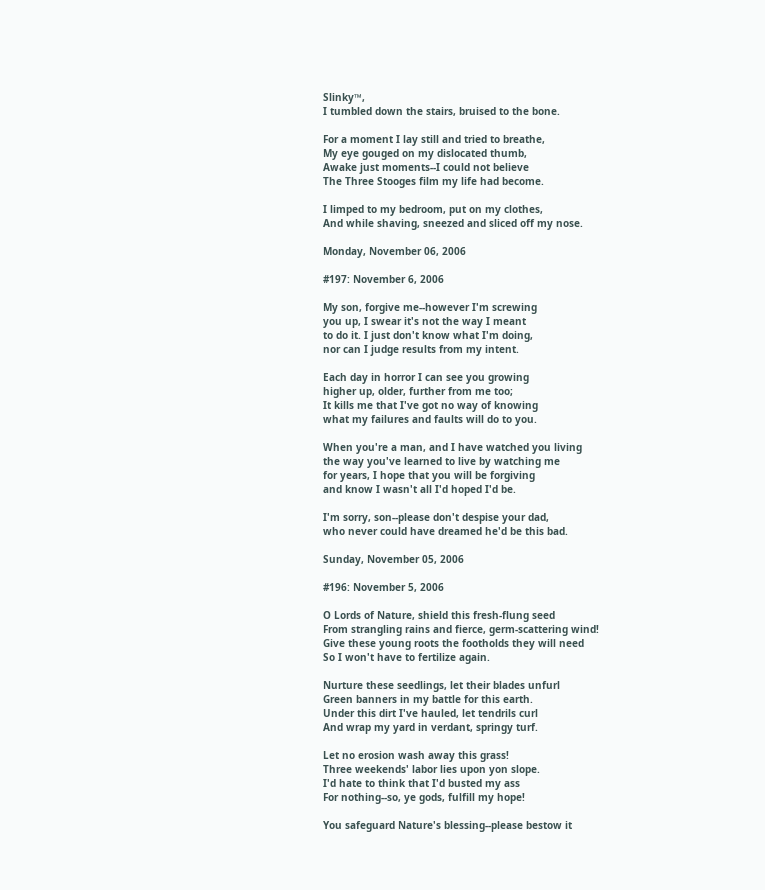Slinky™,
I tumbled down the stairs, bruised to the bone.

For a moment I lay still and tried to breathe,
My eye gouged on my dislocated thumb,
Awake just moments--I could not believe
The Three Stooges film my life had become.

I limped to my bedroom, put on my clothes,
And while shaving, sneezed and sliced off my nose.

Monday, November 06, 2006

#197: November 6, 2006

My son, forgive me--however I'm screwing
you up, I swear it's not the way I meant
to do it. I just don't know what I'm doing,
nor can I judge results from my intent.

Each day in horror I can see you growing
higher up, older, further from me too;
It kills me that I've got no way of knowing
what my failures and faults will do to you.

When you're a man, and I have watched you living
the way you've learned to live by watching me
for years, I hope that you will be forgiving
and know I wasn't all I'd hoped I'd be.

I'm sorry, son--please don't despise your dad,
who never could have dreamed he'd be this bad.

Sunday, November 05, 2006

#196: November 5, 2006

O Lords of Nature, shield this fresh-flung seed
From strangling rains and fierce, germ-scattering wind!
Give these young roots the footholds they will need
So I won't have to fertilize again.

Nurture these seedlings, let their blades unfurl
Green banners in my battle for this earth.
Under this dirt I've hauled, let tendrils curl
And wrap my yard in verdant, springy turf.

Let no erosion wash away this grass!
Three weekends' labor lies upon yon slope.
I'd hate to think that I'd busted my ass
For nothing--so, ye gods, fulfill my hope!

You safeguard Nature's blessing--please bestow it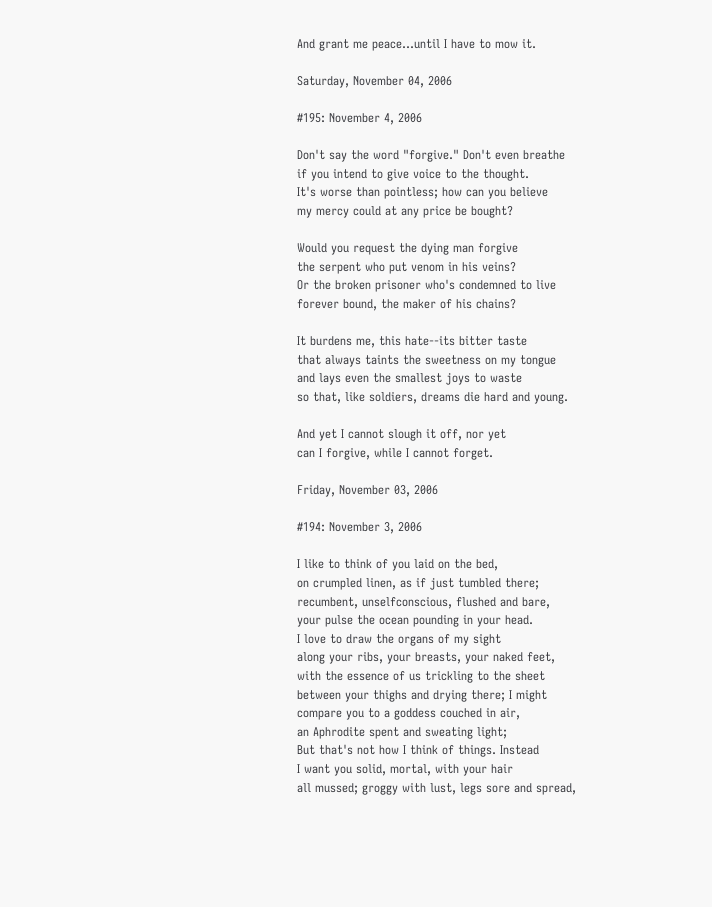And grant me peace...until I have to mow it.

Saturday, November 04, 2006

#195: November 4, 2006

Don't say the word "forgive." Don't even breathe
if you intend to give voice to the thought.
It's worse than pointless; how can you believe
my mercy could at any price be bought?

Would you request the dying man forgive
the serpent who put venom in his veins?
Or the broken prisoner who's condemned to live
forever bound, the maker of his chains?

It burdens me, this hate--its bitter taste
that always taints the sweetness on my tongue
and lays even the smallest joys to waste
so that, like soldiers, dreams die hard and young.

And yet I cannot slough it off, nor yet
can I forgive, while I cannot forget.

Friday, November 03, 2006

#194: November 3, 2006

I like to think of you laid on the bed,
on crumpled linen, as if just tumbled there;
recumbent, unselfconscious, flushed and bare,
your pulse the ocean pounding in your head.
I love to draw the organs of my sight
along your ribs, your breasts, your naked feet,
with the essence of us trickling to the sheet
between your thighs and drying there; I might
compare you to a goddess couched in air,
an Aphrodite spent and sweating light;
But that's not how I think of things. Instead
I want you solid, mortal, with your hair
all mussed; groggy with lust, legs sore and spread,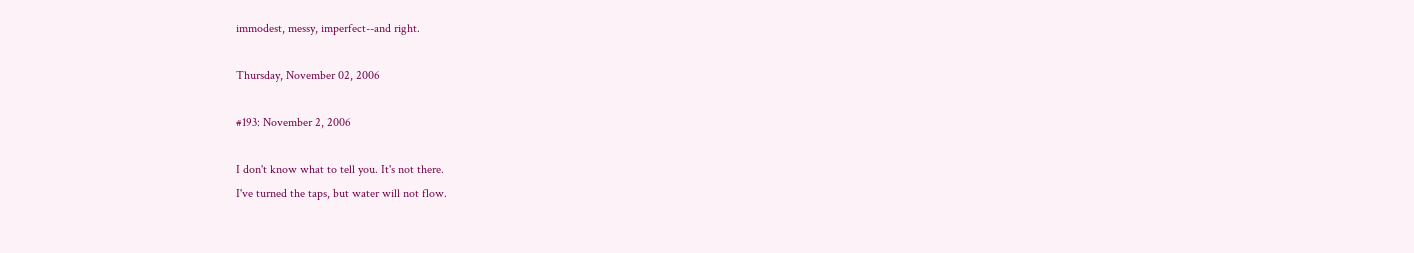immodest, messy, imperfect--and right.

Thursday, November 02, 2006

#193: November 2, 2006

I don't know what to tell you. It's not there.
I've turned the taps, but water will not flow.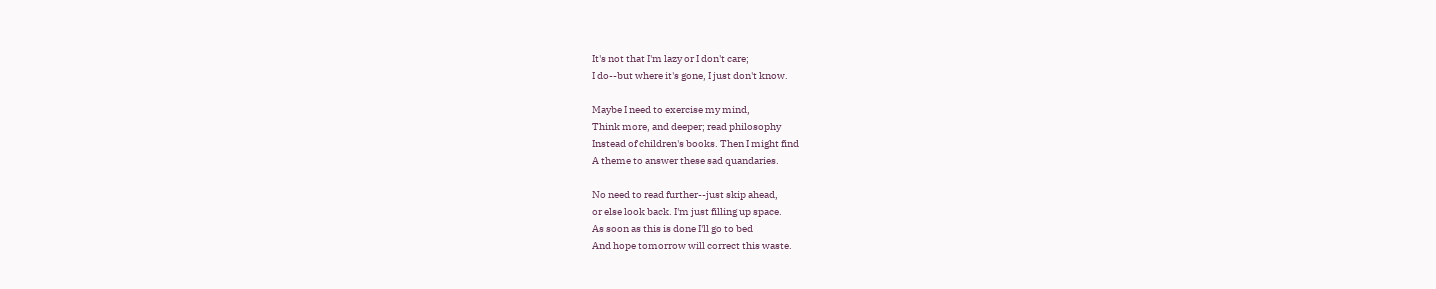It's not that I'm lazy or I don't care;
I do--but where it's gone, I just don't know.

Maybe I need to exercise my mind,
Think more, and deeper; read philosophy
Instead of children's books. Then I might find
A theme to answer these sad quandaries.

No need to read further--just skip ahead,
or else look back. I'm just filling up space.
As soon as this is done I'll go to bed
And hope tomorrow will correct this waste.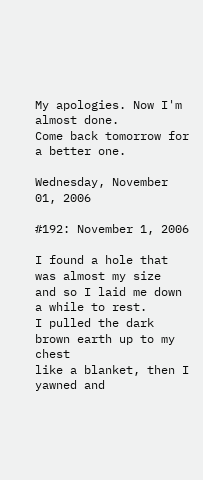My apologies. Now I'm almost done.
Come back tomorrow for a better one.

Wednesday, November 01, 2006

#192: November 1, 2006

I found a hole that was almost my size
and so I laid me down a while to rest.
I pulled the dark brown earth up to my chest
like a blanket, then I yawned and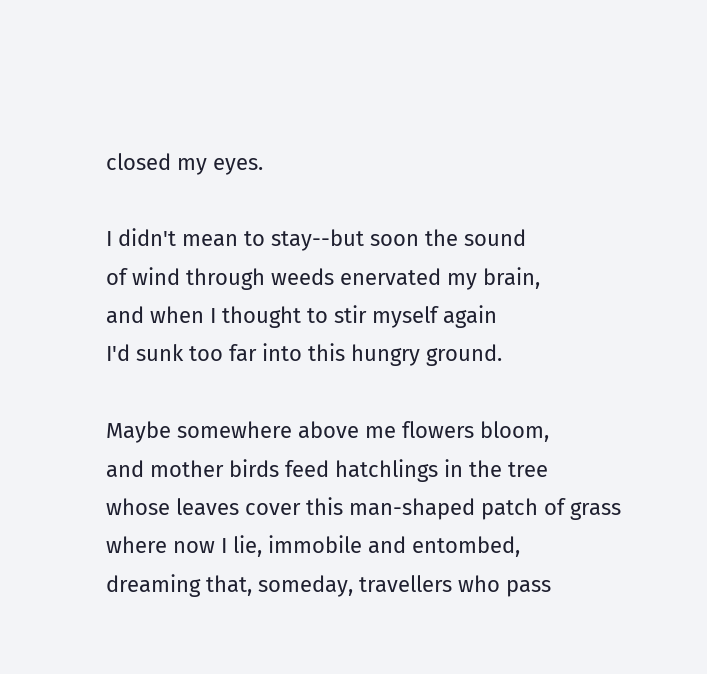closed my eyes.

I didn't mean to stay--but soon the sound
of wind through weeds enervated my brain,
and when I thought to stir myself again
I'd sunk too far into this hungry ground.

Maybe somewhere above me flowers bloom,
and mother birds feed hatchlings in the tree
whose leaves cover this man-shaped patch of grass
where now I lie, immobile and entombed,
dreaming that, someday, travellers who pass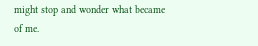might stop and wonder what became of me.